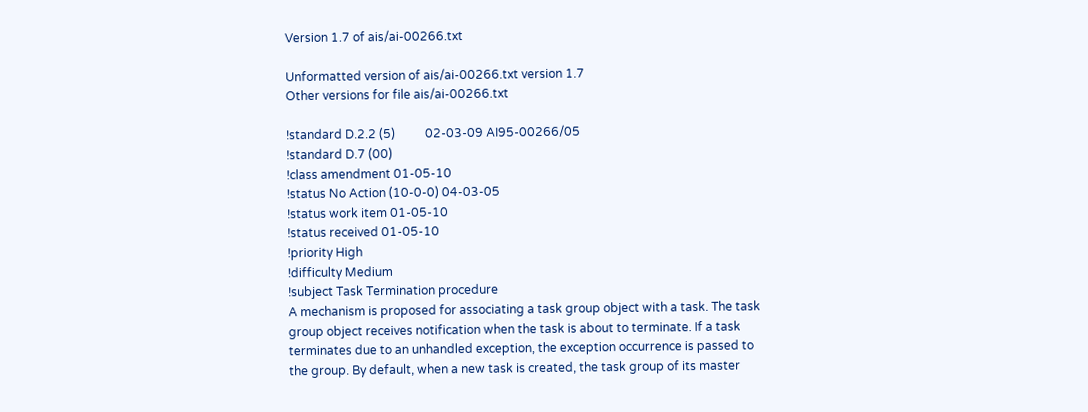Version 1.7 of ais/ai-00266.txt

Unformatted version of ais/ai-00266.txt version 1.7
Other versions for file ais/ai-00266.txt

!standard D.2.2 (5)          02-03-09 AI95-00266/05
!standard D.7 (00)
!class amendment 01-05-10
!status No Action (10-0-0) 04-03-05
!status work item 01-05-10
!status received 01-05-10
!priority High
!difficulty Medium
!subject Task Termination procedure
A mechanism is proposed for associating a task group object with a task. The task group object receives notification when the task is about to terminate. If a task terminates due to an unhandled exception, the exception occurrence is passed to the group. By default, when a new task is created, the task group of its master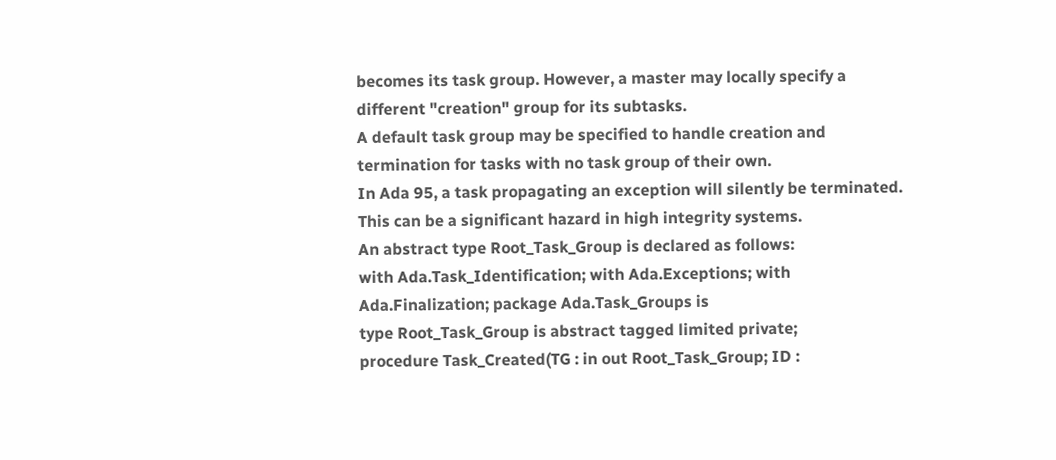becomes its task group. However, a master may locally specify a different "creation" group for its subtasks.
A default task group may be specified to handle creation and termination for tasks with no task group of their own.
In Ada 95, a task propagating an exception will silently be terminated. This can be a significant hazard in high integrity systems.
An abstract type Root_Task_Group is declared as follows:
with Ada.Task_Identification; with Ada.Exceptions; with Ada.Finalization; package Ada.Task_Groups is
type Root_Task_Group is abstract tagged limited private;
procedure Task_Created(TG : in out Root_Task_Group; ID :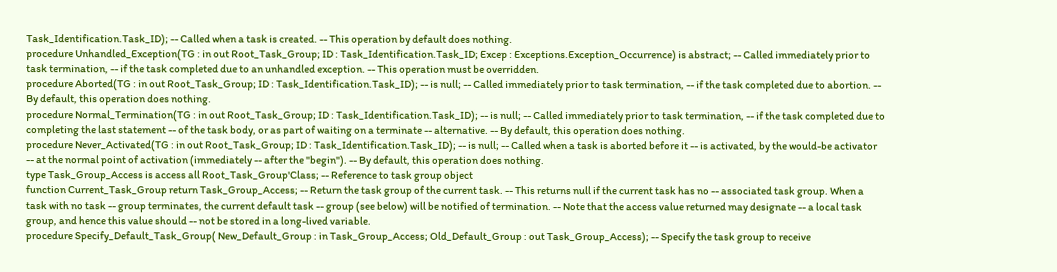Task_Identification.Task_ID); -- Called when a task is created. -- This operation by default does nothing.
procedure Unhandled_Exception(TG : in out Root_Task_Group; ID : Task_Identification.Task_ID; Excep : Exceptions.Exception_Occurrence) is abstract; -- Called immediately prior to task termination, -- if the task completed due to an unhandled exception. -- This operation must be overridden.
procedure Aborted(TG : in out Root_Task_Group; ID : Task_Identification.Task_ID); -- is null; -- Called immediately prior to task termination, -- if the task completed due to abortion. -- By default, this operation does nothing.
procedure Normal_Termination(TG : in out Root_Task_Group; ID : Task_Identification.Task_ID); -- is null; -- Called immediately prior to task termination, -- if the task completed due to completing the last statement -- of the task body, or as part of waiting on a terminate -- alternative. -- By default, this operation does nothing.
procedure Never_Activated(TG : in out Root_Task_Group; ID : Task_Identification.Task_ID); -- is null; -- Called when a task is aborted before it -- is activated, by the would-be activator -- at the normal point of activation (immediately -- after the "begin"). -- By default, this operation does nothing.
type Task_Group_Access is access all Root_Task_Group'Class; -- Reference to task group object
function Current_Task_Group return Task_Group_Access; -- Return the task group of the current task. -- This returns null if the current task has no -- associated task group. When a task with no task -- group terminates, the current default task -- group (see below) will be notified of termination. -- Note that the access value returned may designate -- a local task group, and hence this value should -- not be stored in a long-lived variable.
procedure Specify_Default_Task_Group( New_Default_Group : in Task_Group_Access; Old_Default_Group : out Task_Group_Access); -- Specify the task group to receive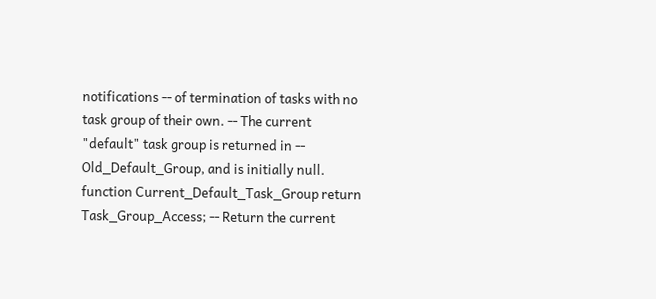notifications -- of termination of tasks with no task group of their own. -- The current "default" task group is returned in -- Old_Default_Group, and is initially null.
function Current_Default_Task_Group return Task_Group_Access; -- Return the current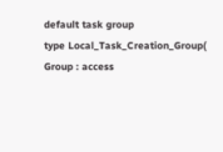default task group
type Local_Task_Creation_Group( Group : access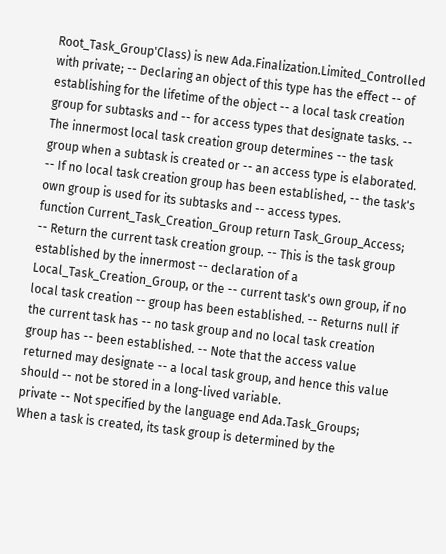Root_Task_Group'Class) is new Ada.Finalization.Limited_Controlled with private; -- Declaring an object of this type has the effect -- of establishing for the lifetime of the object -- a local task creation group for subtasks and -- for access types that designate tasks. -- The innermost local task creation group determines -- the task group when a subtask is created or -- an access type is elaborated. -- If no local task creation group has been established, -- the task's own group is used for its subtasks and -- access types.
function Current_Task_Creation_Group return Task_Group_Access;
-- Return the current task creation group. -- This is the task group established by the innermost -- declaration of a Local_Task_Creation_Group, or the -- current task's own group, if no local task creation -- group has been established. -- Returns null if the current task has -- no task group and no local task creation group has -- been established. -- Note that the access value returned may designate -- a local task group, and hence this value should -- not be stored in a long-lived variable.
private -- Not specified by the language end Ada.Task_Groups;
When a task is created, its task group is determined by the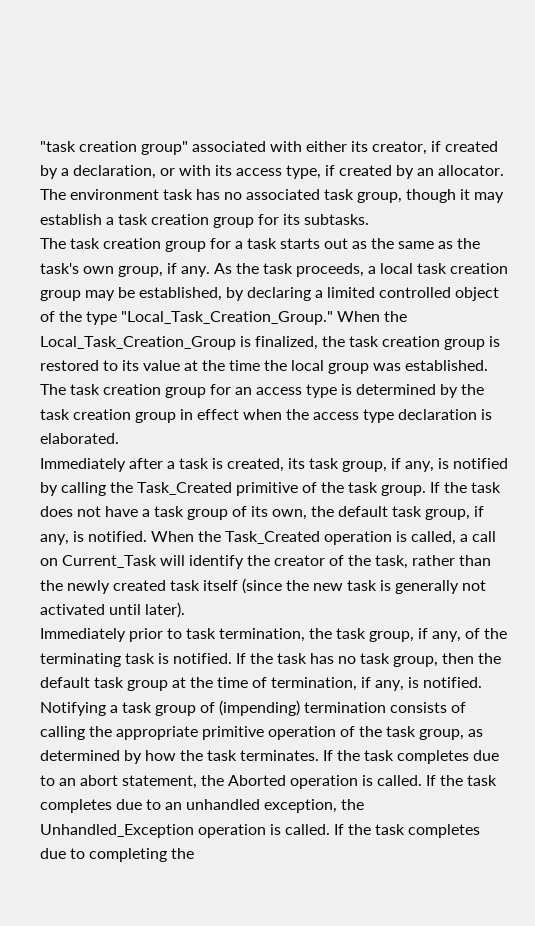"task creation group" associated with either its creator, if created by a declaration, or with its access type, if created by an allocator. The environment task has no associated task group, though it may establish a task creation group for its subtasks.
The task creation group for a task starts out as the same as the task's own group, if any. As the task proceeds, a local task creation group may be established, by declaring a limited controlled object of the type "Local_Task_Creation_Group." When the Local_Task_Creation_Group is finalized, the task creation group is restored to its value at the time the local group was established. The task creation group for an access type is determined by the task creation group in effect when the access type declaration is elaborated.
Immediately after a task is created, its task group, if any, is notified by calling the Task_Created primitive of the task group. If the task does not have a task group of its own, the default task group, if any, is notified. When the Task_Created operation is called, a call on Current_Task will identify the creator of the task, rather than the newly created task itself (since the new task is generally not activated until later).
Immediately prior to task termination, the task group, if any, of the terminating task is notified. If the task has no task group, then the default task group at the time of termination, if any, is notified.
Notifying a task group of (impending) termination consists of calling the appropriate primitive operation of the task group, as determined by how the task terminates. If the task completes due to an abort statement, the Aborted operation is called. If the task completes due to an unhandled exception, the Unhandled_Exception operation is called. If the task completes due to completing the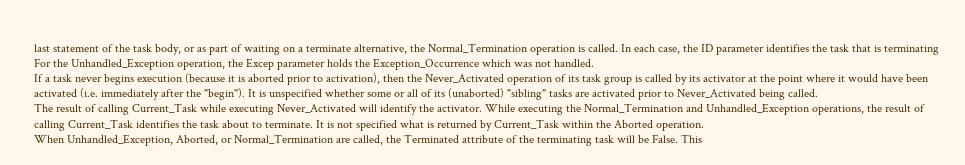last statement of the task body, or as part of waiting on a terminate alternative, the Normal_Termination operation is called. In each case, the ID parameter identifies the task that is terminating For the Unhandled_Exception operation, the Excep parameter holds the Exception_Occurrence which was not handled.
If a task never begins execution (because it is aborted prior to activation), then the Never_Activated operation of its task group is called by its activator at the point where it would have been activated (i.e. immediately after the "begin"). It is unspecified whether some or all of its (unaborted) "sibling" tasks are activated prior to Never_Activated being called.
The result of calling Current_Task while executing Never_Activated will identify the activator. While executing the Normal_Termination and Unhandled_Exception operations, the result of calling Current_Task identifies the task about to terminate. It is not specified what is returned by Current_Task within the Aborted operation.
When Unhandled_Exception, Aborted, or Normal_Termination are called, the Terminated attribute of the terminating task will be False. This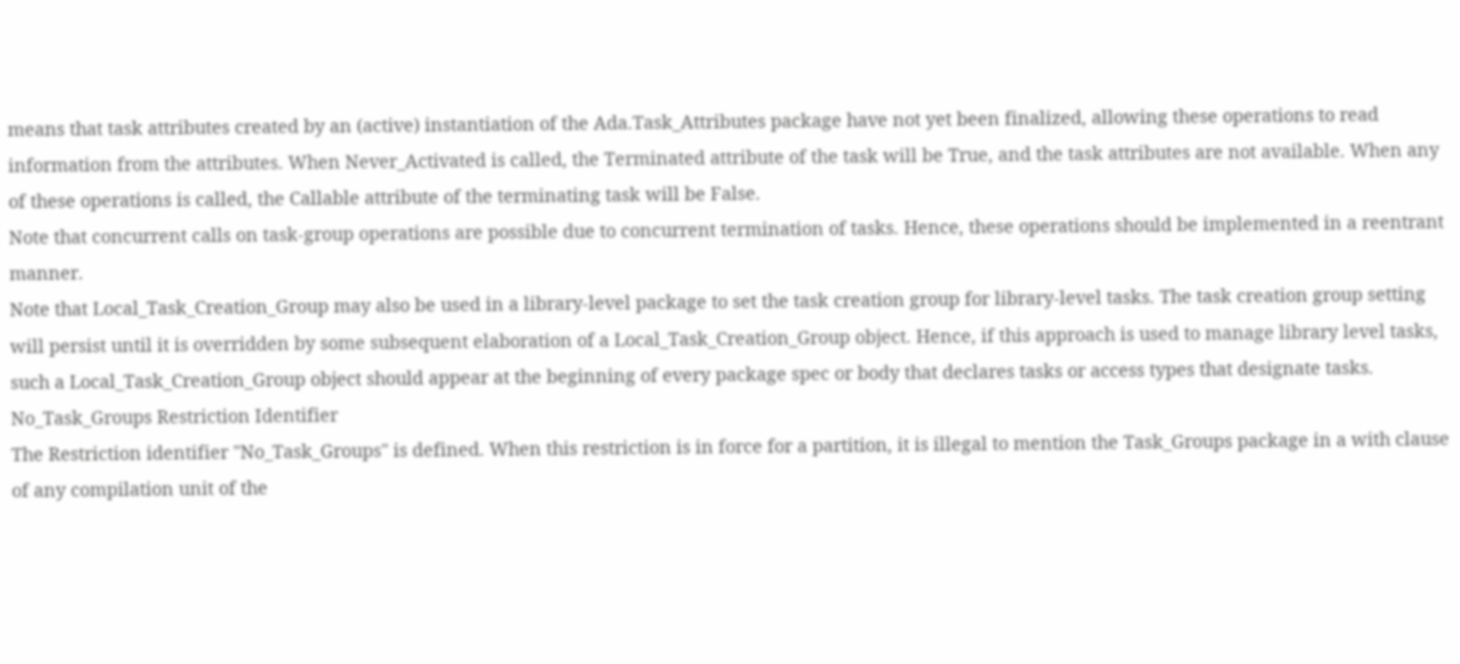means that task attributes created by an (active) instantiation of the Ada.Task_Attributes package have not yet been finalized, allowing these operations to read information from the attributes. When Never_Activated is called, the Terminated attribute of the task will be True, and the task attributes are not available. When any of these operations is called, the Callable attribute of the terminating task will be False.
Note that concurrent calls on task-group operations are possible due to concurrent termination of tasks. Hence, these operations should be implemented in a reentrant manner.
Note that Local_Task_Creation_Group may also be used in a library-level package to set the task creation group for library-level tasks. The task creation group setting will persist until it is overridden by some subsequent elaboration of a Local_Task_Creation_Group object. Hence, if this approach is used to manage library level tasks, such a Local_Task_Creation_Group object should appear at the beginning of every package spec or body that declares tasks or access types that designate tasks.
No_Task_Groups Restriction Identifier
The Restriction identifier "No_Task_Groups" is defined. When this restriction is in force for a partition, it is illegal to mention the Task_Groups package in a with clause of any compilation unit of the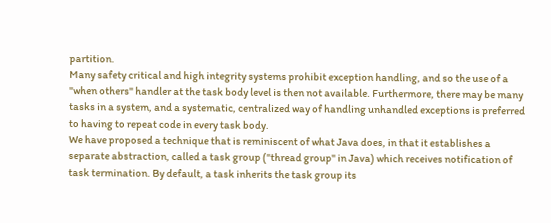partition.
Many safety critical and high integrity systems prohibit exception handling, and so the use of a "when others" handler at the task body level is then not available. Furthermore, there may be many tasks in a system, and a systematic, centralized way of handling unhandled exceptions is preferred to having to repeat code in every task body.
We have proposed a technique that is reminiscent of what Java does, in that it establishes a separate abstraction, called a task group ("thread group" in Java) which receives notification of task termination. By default, a task inherits the task group its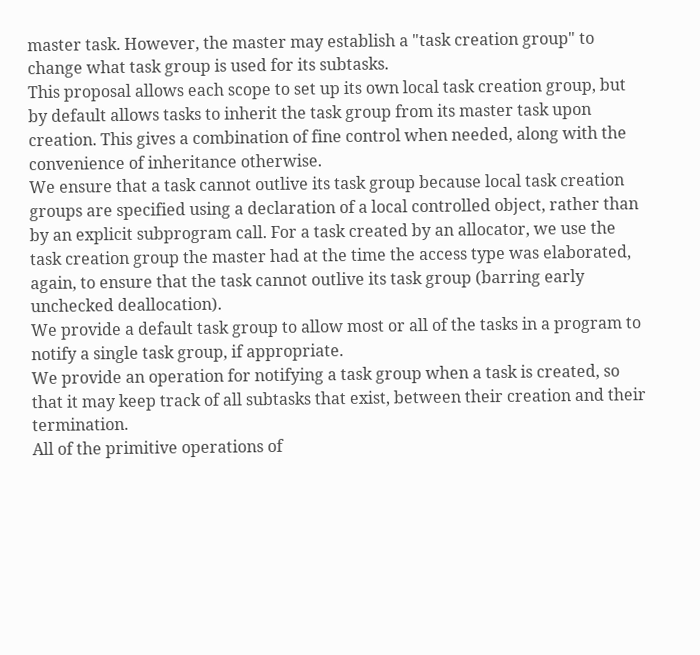master task. However, the master may establish a "task creation group" to change what task group is used for its subtasks.
This proposal allows each scope to set up its own local task creation group, but by default allows tasks to inherit the task group from its master task upon creation. This gives a combination of fine control when needed, along with the convenience of inheritance otherwise.
We ensure that a task cannot outlive its task group because local task creation groups are specified using a declaration of a local controlled object, rather than by an explicit subprogram call. For a task created by an allocator, we use the task creation group the master had at the time the access type was elaborated, again, to ensure that the task cannot outlive its task group (barring early unchecked deallocation).
We provide a default task group to allow most or all of the tasks in a program to notify a single task group, if appropriate.
We provide an operation for notifying a task group when a task is created, so that it may keep track of all subtasks that exist, between their creation and their termination.
All of the primitive operations of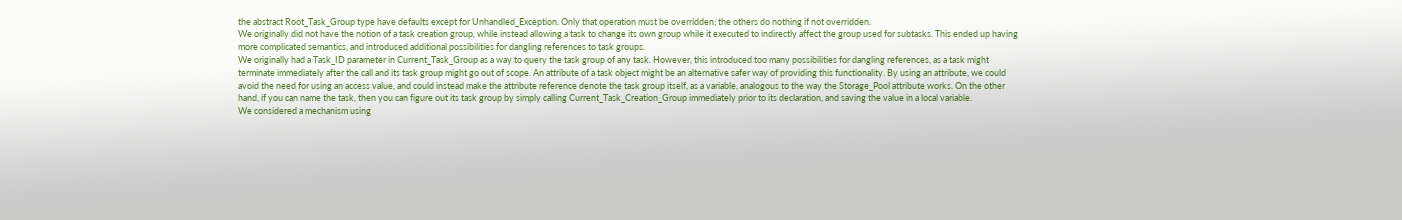the abstract Root_Task_Group type have defaults except for Unhandled_Exception. Only that operation must be overridden; the others do nothing if not overridden.
We originally did not have the notion of a task creation group, while instead allowing a task to change its own group while it executed to indirectly affect the group used for subtasks. This ended up having more complicated semantics, and introduced additional possibilities for dangling references to task groups.
We originally had a Task_ID parameter in Current_Task_Group as a way to query the task group of any task. However, this introduced too many possibilities for dangling references, as a task might terminate immediately after the call and its task group might go out of scope. An attribute of a task object might be an alternative safer way of providing this functionality. By using an attribute, we could avoid the need for using an access value, and could instead make the attribute reference denote the task group itself, as a variable, analogous to the way the Storage_Pool attribute works. On the other hand, if you can name the task, then you can figure out its task group by simply calling Current_Task_Creation_Group immediately prior to its declaration, and saving the value in a local variable.
We considered a mechanism using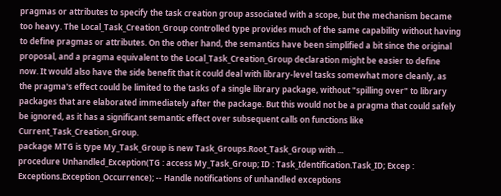pragmas or attributes to specify the task creation group associated with a scope, but the mechanism became too heavy. The Local_Task_Creation_Group controlled type provides much of the same capability without having to define pragmas or attributes. On the other hand, the semantics have been simplified a bit since the original proposal, and a pragma equivalent to the Local_Task_Creation_Group declaration might be easier to define now. It would also have the side benefit that it could deal with library-level tasks somewhat more cleanly, as the pragma's effect could be limited to the tasks of a single library package, without "spilling over" to library packages that are elaborated immediately after the package. But this would not be a pragma that could safely be ignored, as it has a significant semantic effect over subsequent calls on functions like Current_Task_Creation_Group.
package MTG is type My_Task_Group is new Task_Groups.Root_Task_Group with ...
procedure Unhandled_Exception(TG : access My_Task_Group; ID : Task_Identification.Task_ID; Excep : Exceptions.Exception_Occurrence); -- Handle notifications of unhandled exceptions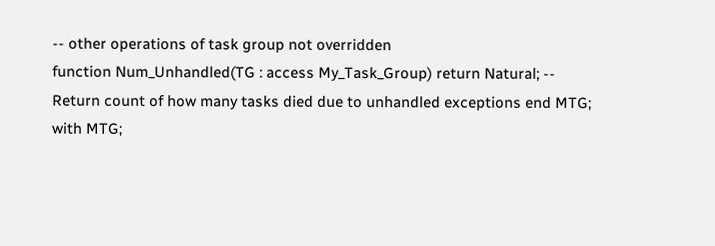-- other operations of task group not overridden
function Num_Unhandled(TG : access My_Task_Group) return Natural; -- Return count of how many tasks died due to unhandled exceptions end MTG;
with MTG;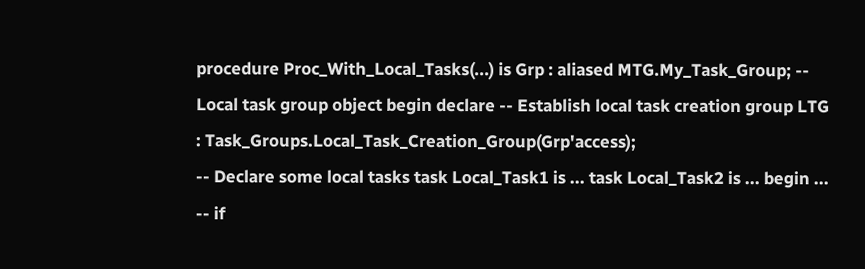procedure Proc_With_Local_Tasks(...) is Grp : aliased MTG.My_Task_Group; -- Local task group object begin declare -- Establish local task creation group LTG : Task_Groups.Local_Task_Creation_Group(Grp'access);
-- Declare some local tasks task Local_Task1 is ... task Local_Task2 is ... begin ... -- if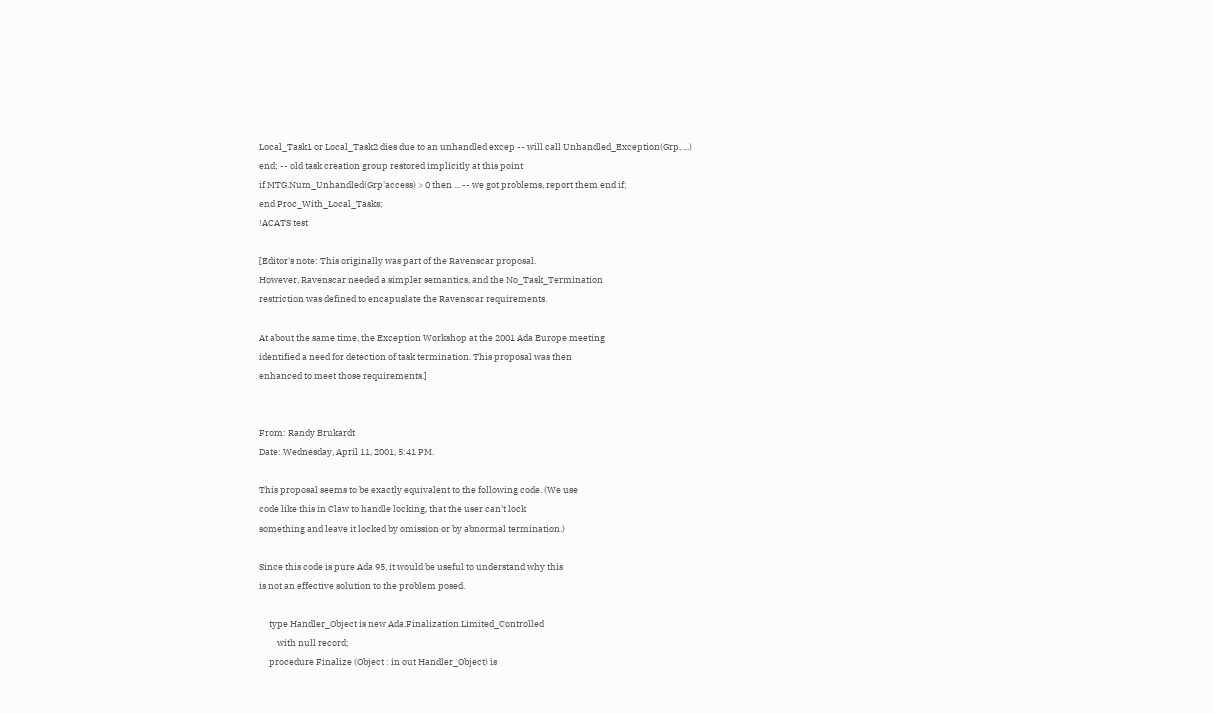Local_Task1 or Local_Task2 dies due to an unhandled excep -- will call Unhandled_Exception(Grp, ...)
end; -- old task creation group restored implicitly at this point
if MTG.Num_Unhandled(Grp'access) > 0 then ... -- we got problems, report them end if;
end Proc_With_Local_Tasks;
!ACATS test

[Editor's note: This originally was part of the Ravenscar proposal.
However, Ravenscar needed a simpler semantics, and the No_Task_Termination
restriction was defined to encapuslate the Ravenscar requirements.

At about the same time, the Exception Workshop at the 2001 Ada Europe meeting
identified a need for detection of task termination. This proposal was then
enhanced to meet those requirements.]


From: Randy Brukardt
Date: Wednesday, April 11, 2001, 5:41 PM.

This proposal seems to be exactly equivalent to the following code. (We use
code like this in Claw to handle locking, that the user can't lock
something and leave it locked by omission or by abnormal termination.)

Since this code is pure Ada 95, it would be useful to understand why this
is not an effective solution to the problem posed.

     type Handler_Object is new Ada.Finalization.Limited_Controlled
         with null record;
     procedure Finalize (Object : in out Handler_Object) is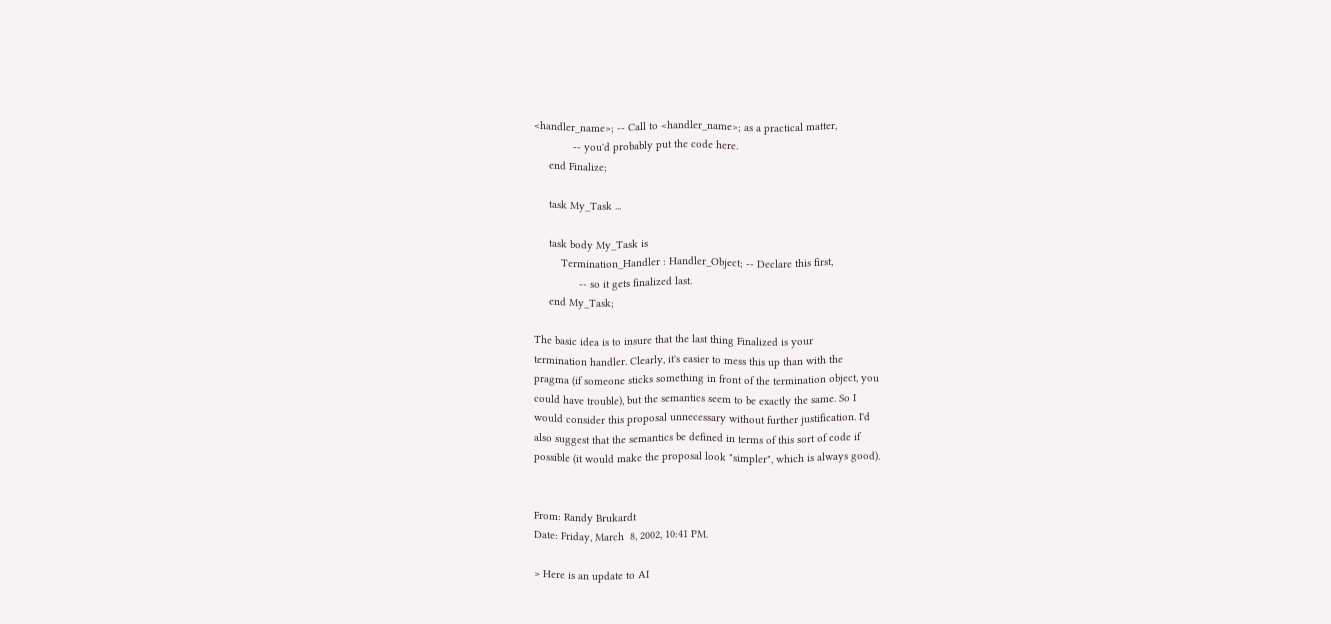<handler_name>; -- Call to <handler_name>; as a practical matter,
             -- you'd probably put the code here.
     end Finalize;

     task My_Task ...

     task body My_Task is
         Termination_Handler : Handler_Object; -- Declare this first,
               -- so it gets finalized last.
     end My_Task;

The basic idea is to insure that the last thing Finalized is your
termination handler. Clearly, it's easier to mess this up than with the
pragma (if someone sticks something in front of the termination object, you
could have trouble), but the semantics seem to be exactly the same. So I
would consider this proposal unnecessary without further justification. I'd
also suggest that the semantics be defined in terms of this sort of code if
possible (it would make the proposal look "simpler", which is always good).


From: Randy Brukardt
Date: Friday, March  8, 2002, 10:41 PM.

> Here is an update to AI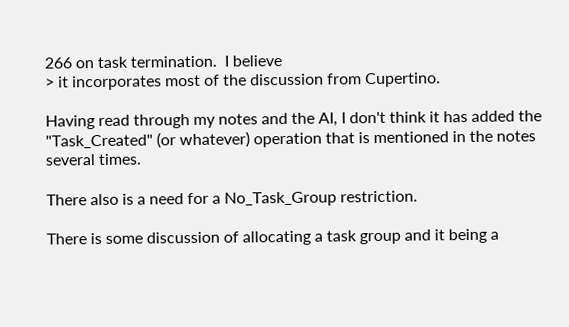266 on task termination.  I believe
> it incorporates most of the discussion from Cupertino.

Having read through my notes and the AI, I don't think it has added the
"Task_Created" (or whatever) operation that is mentioned in the notes
several times.

There also is a need for a No_Task_Group restriction.

There is some discussion of allocating a task group and it being a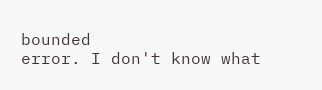bounded
error. I don't know what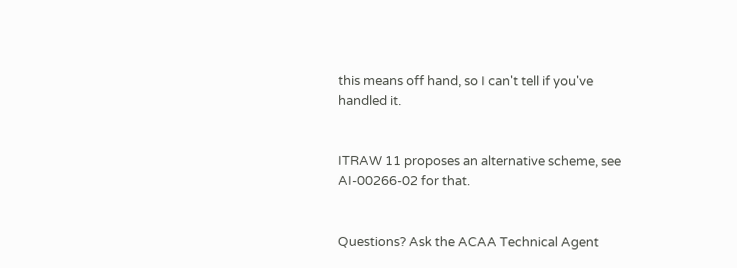this means off hand, so I can't tell if you've
handled it.


ITRAW 11 proposes an alternative scheme, see AI-00266-02 for that.


Questions? Ask the ACAA Technical Agent